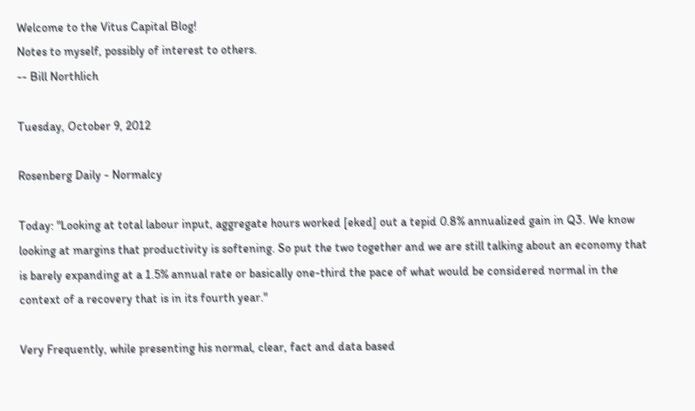Welcome to the Vitus Capital Blog!
Notes to myself, possibly of interest to others.
-- Bill Northlich

Tuesday, October 9, 2012

Rosenberg Daily - Normalcy

Today: "Looking at total labour input, aggregate hours worked [eked] out a tepid 0.8% annualized gain in Q3. We know looking at margins that productivity is softening. So put the two together and we are still talking about an economy that is barely expanding at a 1.5% annual rate or basically one-third the pace of what would be considered normal in the context of a recovery that is in its fourth year."

Very Frequently, while presenting his normal, clear, fact and data based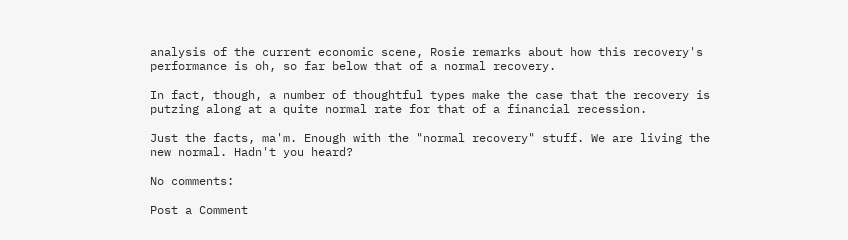analysis of the current economic scene, Rosie remarks about how this recovery's performance is oh, so far below that of a normal recovery.

In fact, though, a number of thoughtful types make the case that the recovery is putzing along at a quite normal rate for that of a financial recession.

Just the facts, ma'm. Enough with the "normal recovery" stuff. We are living the new normal. Hadn't you heard?

No comments:

Post a Comment